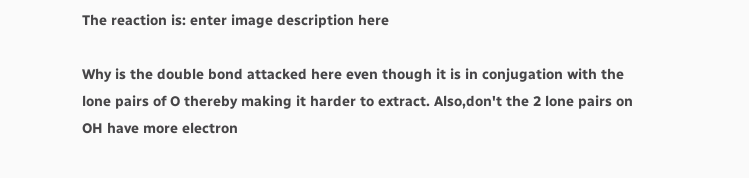The reaction is: enter image description here

Why is the double bond attacked here even though it is in conjugation with the lone pairs of O thereby making it harder to extract. Also,don't the 2 lone pairs on OH have more electron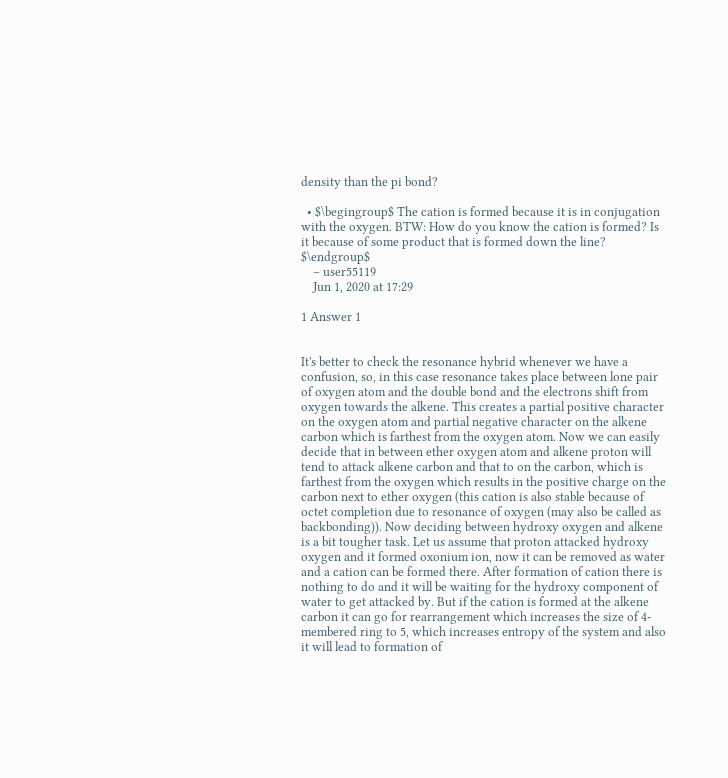density than the pi bond?

  • $\begingroup$ The cation is formed because it is in conjugation with the oxygen. BTW: How do you know the cation is formed? Is it because of some product that is formed down the line? $\endgroup$
    – user55119
    Jun 1, 2020 at 17:29

1 Answer 1


It's better to check the resonance hybrid whenever we have a confusion, so, in this case resonance takes place between lone pair of oxygen atom and the double bond and the electrons shift from oxygen towards the alkene. This creates a partial positive character on the oxygen atom and partial negative character on the alkene carbon which is farthest from the oxygen atom. Now we can easily decide that in between ether oxygen atom and alkene proton will tend to attack alkene carbon and that to on the carbon, which is farthest from the oxygen which results in the positive charge on the carbon next to ether oxygen (this cation is also stable because of octet completion due to resonance of oxygen (may also be called as backbonding)). Now deciding between hydroxy oxygen and alkene is a bit tougher task. Let us assume that proton attacked hydroxy oxygen and it formed oxonium ion, now it can be removed as water and a cation can be formed there. After formation of cation there is nothing to do and it will be waiting for the hydroxy component of water to get attacked by. But if the cation is formed at the alkene carbon it can go for rearrangement which increases the size of 4-membered ring to 5, which increases entropy of the system and also it will lead to formation of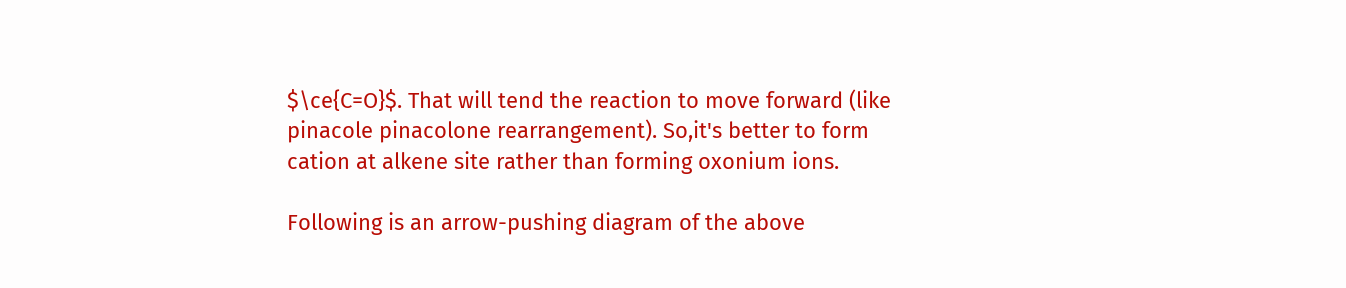$\ce{C=O}$. That will tend the reaction to move forward (like pinacole pinacolone rearrangement). So,it's better to form cation at alkene site rather than forming oxonium ions.

Following is an arrow-pushing diagram of the above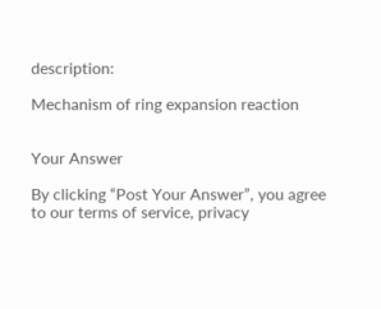description:

Mechanism of ring expansion reaction


Your Answer

By clicking “Post Your Answer”, you agree to our terms of service, privacy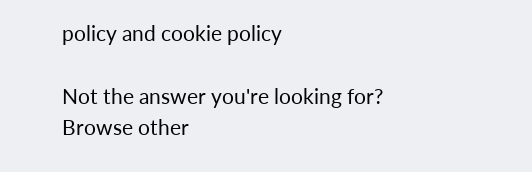policy and cookie policy

Not the answer you're looking for? Browse other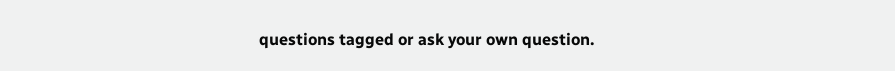questions tagged or ask your own question.